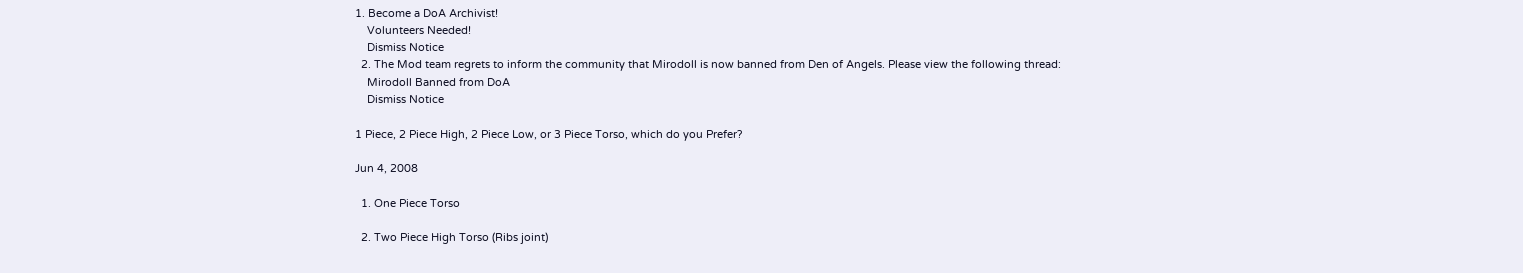1. Become a DoA Archivist!
    Volunteers Needed!
    Dismiss Notice
  2. The Mod team regrets to inform the community that Mirodoll is now banned from Den of Angels. Please view the following thread:
    Mirodoll Banned from DoA
    Dismiss Notice

1 Piece, 2 Piece High, 2 Piece Low, or 3 Piece Torso, which do you Prefer?

Jun 4, 2008

  1. One Piece Torso

  2. Two Piece High Torso (Ribs joint)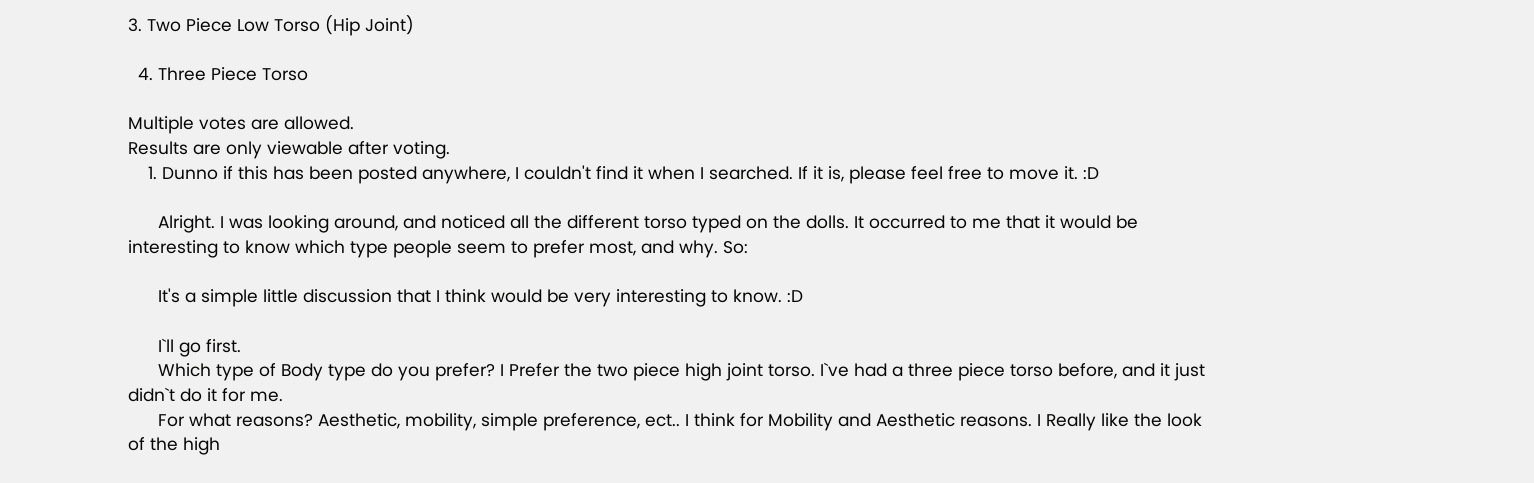3. Two Piece Low Torso (Hip Joint)

  4. Three Piece Torso

Multiple votes are allowed.
Results are only viewable after voting.
    1. Dunno if this has been posted anywhere, I couldn't find it when I searched. If it is, please feel free to move it. :D

      Alright. I was looking around, and noticed all the different torso typed on the dolls. It occurred to me that it would be interesting to know which type people seem to prefer most, and why. So:

      It's a simple little discussion that I think would be very interesting to know. :D

      I`ll go first.
      Which type of Body type do you prefer? I Prefer the two piece high joint torso. I`ve had a three piece torso before, and it just didn`t do it for me.
      For what reasons? Aesthetic, mobility, simple preference, ect.. I think for Mobility and Aesthetic reasons. I Really like the look of the high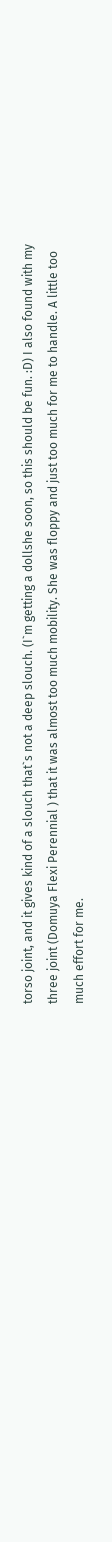torso joint, and it gives kind of a slouch that`s not a deep slouch. (I`m getting a dollshe soon, so this should be fun. :D) I also found with my three joint (Domuya Flexi Perennial ) that it was almost too much mobility. She was floppy and just too much for me to handle. A little too much effort for me.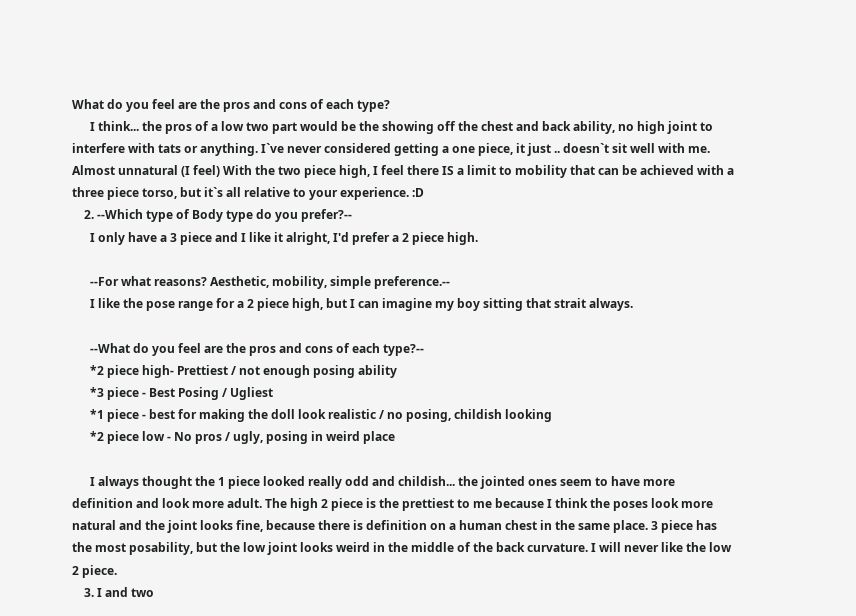What do you feel are the pros and cons of each type?
      I think... the pros of a low two part would be the showing off the chest and back ability, no high joint to interfere with tats or anything. I`ve never considered getting a one piece, it just .. doesn`t sit well with me. Almost unnatural (I feel) With the two piece high, I feel there IS a limit to mobility that can be achieved with a three piece torso, but it`s all relative to your experience. :D
    2. --Which type of Body type do you prefer?--
      I only have a 3 piece and I like it alright, I'd prefer a 2 piece high.

      --For what reasons? Aesthetic, mobility, simple preference.--
      I like the pose range for a 2 piece high, but I can imagine my boy sitting that strait always.

      --What do you feel are the pros and cons of each type?--
      *2 piece high- Prettiest / not enough posing ability
      *3 piece - Best Posing / Ugliest
      *1 piece - best for making the doll look realistic / no posing, childish looking
      *2 piece low - No pros / ugly, posing in weird place

      I always thought the 1 piece looked really odd and childish... the jointed ones seem to have more definition and look more adult. The high 2 piece is the prettiest to me because I think the poses look more natural and the joint looks fine, because there is definition on a human chest in the same place. 3 piece has the most posability, but the low joint looks weird in the middle of the back curvature. I will never like the low 2 piece.
    3. I and two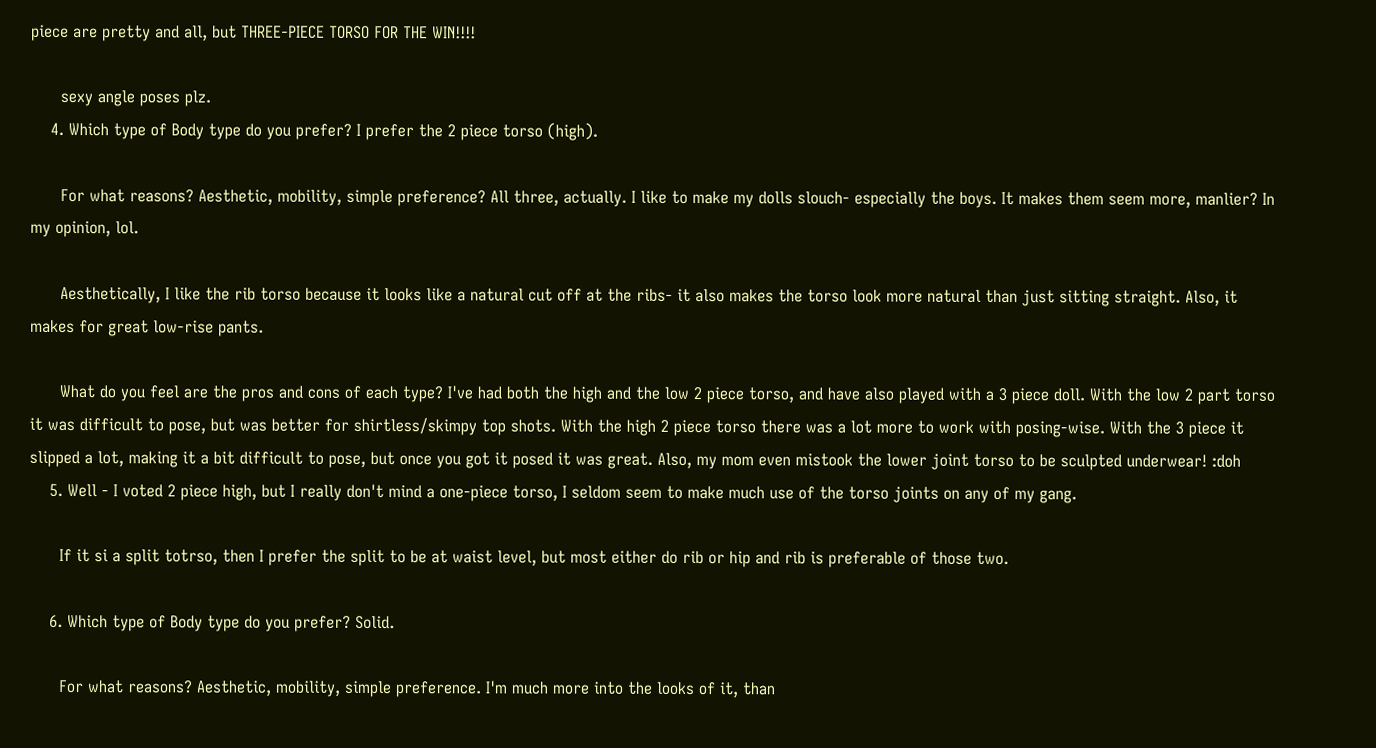piece are pretty and all, but THREE-PIECE TORSO FOR THE WIN!!!!

      sexy angle poses plz.
    4. Which type of Body type do you prefer? I prefer the 2 piece torso (high).

      For what reasons? Aesthetic, mobility, simple preference? All three, actually. I like to make my dolls slouch- especially the boys. It makes them seem more, manlier? In my opinion, lol.

      Aesthetically, I like the rib torso because it looks like a natural cut off at the ribs- it also makes the torso look more natural than just sitting straight. Also, it makes for great low-rise pants.

      What do you feel are the pros and cons of each type? I've had both the high and the low 2 piece torso, and have also played with a 3 piece doll. With the low 2 part torso it was difficult to pose, but was better for shirtless/skimpy top shots. With the high 2 piece torso there was a lot more to work with posing-wise. With the 3 piece it slipped a lot, making it a bit difficult to pose, but once you got it posed it was great. Also, my mom even mistook the lower joint torso to be sculpted underwear! :doh
    5. Well - I voted 2 piece high, but I really don't mind a one-piece torso, I seldom seem to make much use of the torso joints on any of my gang.

      If it si a split totrso, then I prefer the split to be at waist level, but most either do rib or hip and rib is preferable of those two.

    6. Which type of Body type do you prefer? Solid.

      For what reasons? Aesthetic, mobility, simple preference. I'm much more into the looks of it, than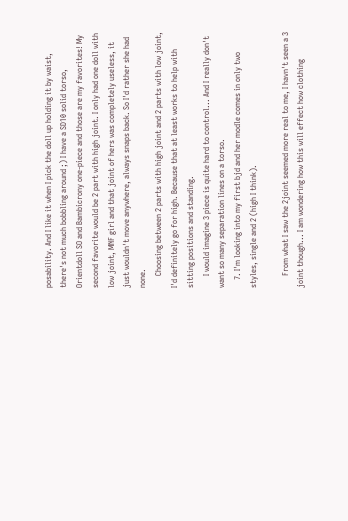posability. And I like it when I pick the doll up holding it by waist, there's not much bobbling around ;) I have a SD10 solid torso, Orientdoll SO and Bambicrony one-piece and those are my favorites! My second favorite would be 2 part with high joint. I only had one doll with low joint, MNF girl and that joint of hers was completely useless, it just wouldn't move anywhere, always snaps back. So I'd rather she had none.
      Choosing between 2 parts with high joint and 2 parts with low joint, I'd definitely go for high. Because that at least works to help with sitting positions and standing.
      I would imagine 3 piece is quite hard to control... And I really don't want so many separation lines on a torso.
    7. I'm looking into my first bjd and her modle comes in only two styles, single and 2 (high I think).

      From what I saw the 2joint seemed more real to me, I havn't seen a 3 joint though... I am wondering how this will effect how clothing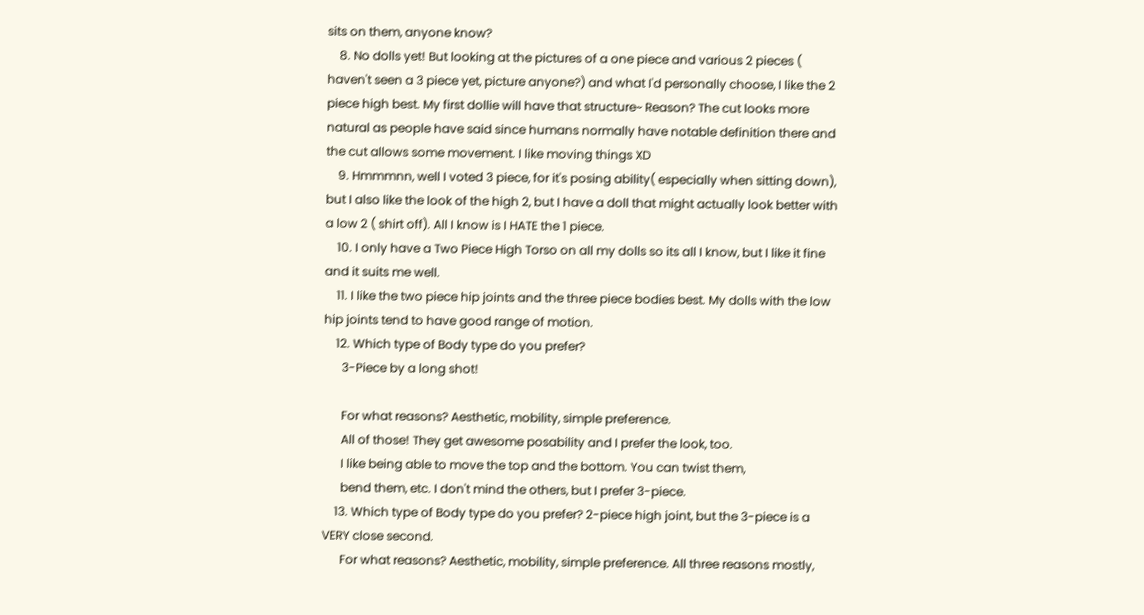sits on them, anyone know?
    8. No dolls yet! But looking at the pictures of a one piece and various 2 pieces ( haven't seen a 3 piece yet, picture anyone?) and what I'd personally choose, I like the 2 piece high best. My first dollie will have that structure~ Reason? The cut looks more natural as people have said since humans normally have notable definition there and the cut allows some movement. I like moving things XD
    9. Hmmmnn, well I voted 3 piece, for it's posing ability( especially when sitting down), but I also like the look of the high 2, but I have a doll that might actually look better with a low 2 ( shirt off). All I know is I HATE the 1 piece.
    10. I only have a Two Piece High Torso on all my dolls so its all I know, but I like it fine and it suits me well.
    11. I like the two piece hip joints and the three piece bodies best. My dolls with the low hip joints tend to have good range of motion.
    12. Which type of Body type do you prefer?
      3-Piece by a long shot!

      For what reasons? Aesthetic, mobility, simple preference.
      All of those! They get awesome posability and I prefer the look, too.
      I like being able to move the top and the bottom. You can twist them,
      bend them, etc. I don't mind the others, but I prefer 3-piece.
    13. Which type of Body type do you prefer? 2-piece high joint, but the 3-piece is a VERY close second.
      For what reasons? Aesthetic, mobility, simple preference. All three reasons mostly,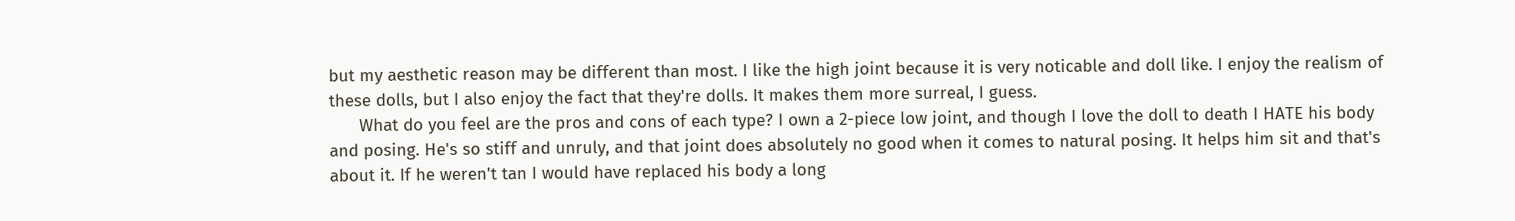but my aesthetic reason may be different than most. I like the high joint because it is very noticable and doll like. I enjoy the realism of these dolls, but I also enjoy the fact that they're dolls. It makes them more surreal, I guess.
      What do you feel are the pros and cons of each type? I own a 2-piece low joint, and though I love the doll to death I HATE his body and posing. He's so stiff and unruly, and that joint does absolutely no good when it comes to natural posing. It helps him sit and that's about it. If he weren't tan I would have replaced his body a long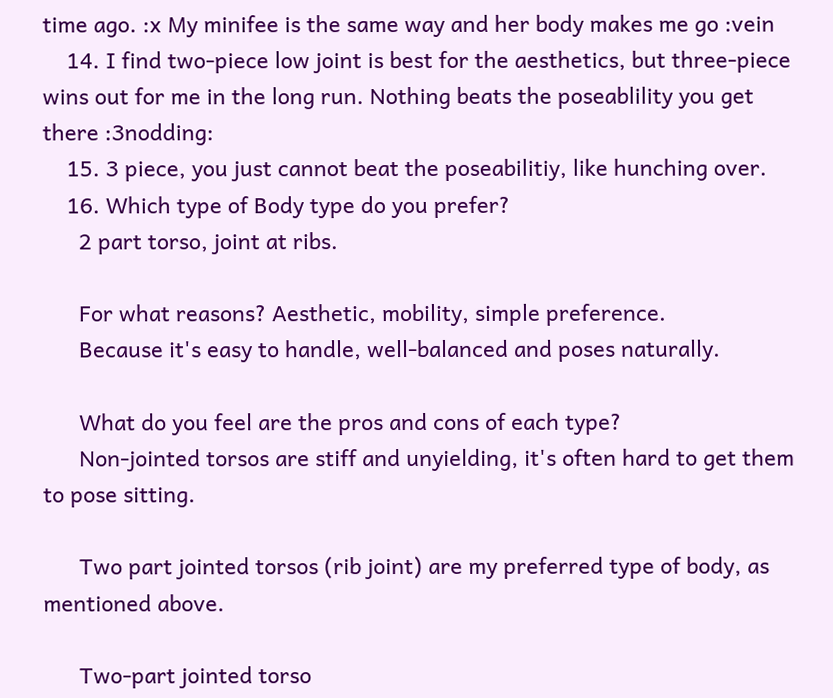time ago. :x My minifee is the same way and her body makes me go :vein
    14. I find two-piece low joint is best for the aesthetics, but three-piece wins out for me in the long run. Nothing beats the poseablility you get there :3nodding:
    15. 3 piece, you just cannot beat the poseabilitiy, like hunching over.
    16. Which type of Body type do you prefer?
      2 part torso, joint at ribs.

      For what reasons? Aesthetic, mobility, simple preference.
      Because it's easy to handle, well-balanced and poses naturally.

      What do you feel are the pros and cons of each type?
      Non-jointed torsos are stiff and unyielding, it's often hard to get them to pose sitting.

      Two part jointed torsos (rib joint) are my preferred type of body, as mentioned above.

      Two-part jointed torso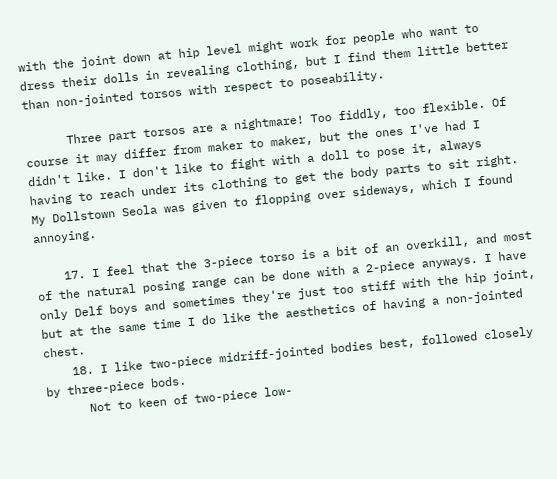with the joint down at hip level might work for people who want to dress their dolls in revealing clothing, but I find them little better than non-jointed torsos with respect to poseability.

      Three part torsos are a nightmare! Too fiddly, too flexible. Of course it may differ from maker to maker, but the ones I've had I didn't like. I don't like to fight with a doll to pose it, always having to reach under its clothing to get the body parts to sit right. My Dollstown Seola was given to flopping over sideways, which I found annoying.

    17. I feel that the 3-piece torso is a bit of an overkill, and most of the natural posing range can be done with a 2-piece anyways. I have only Delf boys and sometimes they're just too stiff with the hip joint, but at the same time I do like the aesthetics of having a non-jointed chest.
    18. I like two-piece midriff-jointed bodies best, followed closely by three-piece bods.
      Not to keen of two-piece low-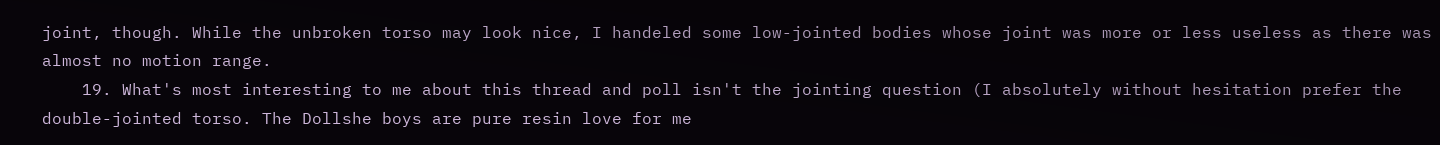joint, though. While the unbroken torso may look nice, I handeled some low-jointed bodies whose joint was more or less useless as there was almost no motion range.
    19. What's most interesting to me about this thread and poll isn't the jointing question (I absolutely without hesitation prefer the double-jointed torso. The Dollshe boys are pure resin love for me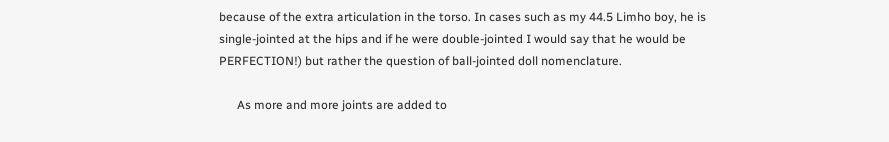because of the extra articulation in the torso. In cases such as my 44.5 Limho boy, he is single-jointed at the hips and if he were double-jointed I would say that he would be PERFECTION!) but rather the question of ball-jointed doll nomenclature.

      As more and more joints are added to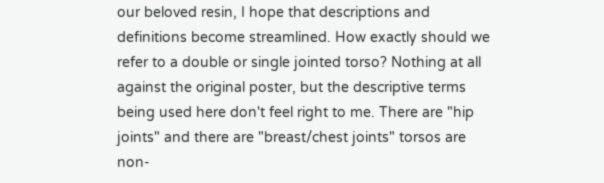our beloved resin, I hope that descriptions and definitions become streamlined. How exactly should we refer to a double or single jointed torso? Nothing at all against the original poster, but the descriptive terms being used here don't feel right to me. There are "hip joints" and there are "breast/chest joints" torsos are non-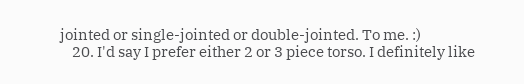jointed or single-jointed or double-jointed. To me. :)
    20. I'd say I prefer either 2 or 3 piece torso. I definitely like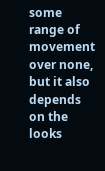some range of movement over none, but it also depends on the looks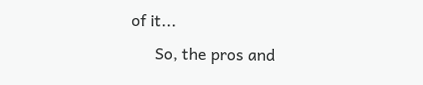of it...
      So, the pros and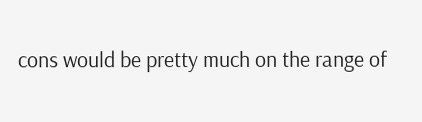cons would be pretty much on the range of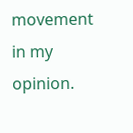movement in my opinion.